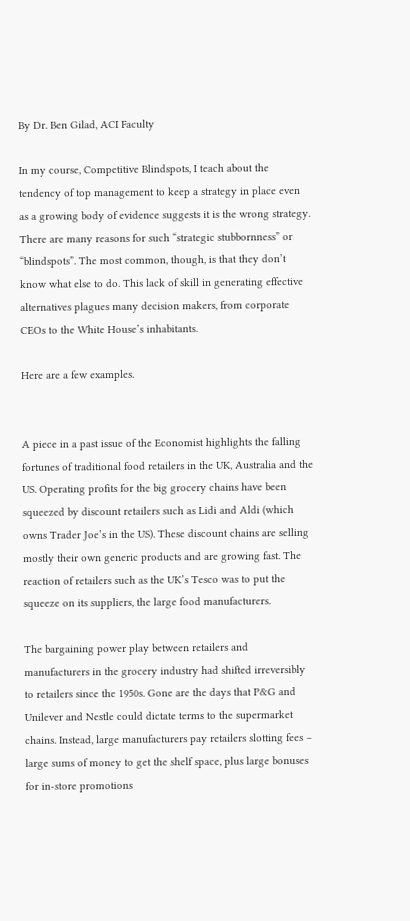By Dr. Ben Gilad, ACI Faculty

In my course, Competitive Blindspots, I teach about the tendency of top management to keep a strategy in place even as a growing body of evidence suggests it is the wrong strategy. There are many reasons for such “strategic stubbornness” or “blindspots”. The most common, though, is that they don’t know what else to do. This lack of skill in generating effective alternatives plagues many decision makers, from corporate CEOs to the White House’s inhabitants.

Here are a few examples.


A piece in a past issue of the Economist highlights the falling fortunes of traditional food retailers in the UK, Australia and the US. Operating profits for the big grocery chains have been squeezed by discount retailers such as Lidi and Aldi (which owns Trader Joe’s in the US). These discount chains are selling mostly their own generic products and are growing fast. The reaction of retailers such as the UK’s Tesco was to put the squeeze on its suppliers, the large food manufacturers.

The bargaining power play between retailers and manufacturers in the grocery industry had shifted irreversibly to retailers since the 1950s. Gone are the days that P&G and Unilever and Nestle could dictate terms to the supermarket chains. Instead, large manufacturers pay retailers slotting fees – large sums of money to get the shelf space, plus large bonuses for in-store promotions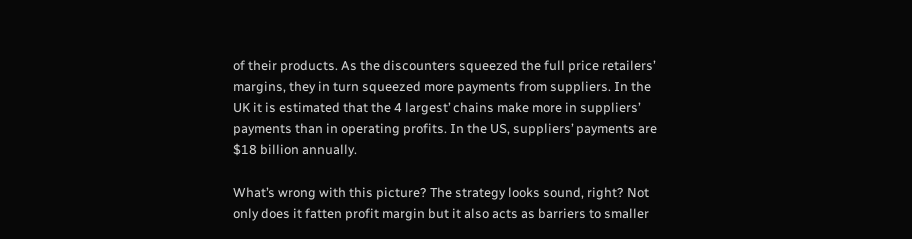of their products. As the discounters squeezed the full price retailers’ margins, they in turn squeezed more payments from suppliers. In the UK it is estimated that the 4 largest’ chains make more in suppliers’ payments than in operating profits. In the US, suppliers’ payments are $18 billion annually.

What’s wrong with this picture? The strategy looks sound, right? Not only does it fatten profit margin but it also acts as barriers to smaller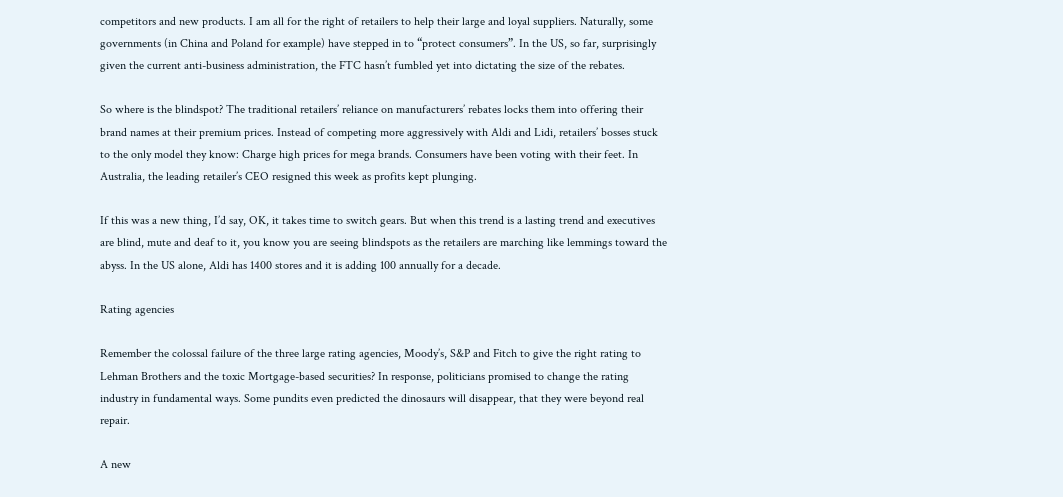competitors and new products. I am all for the right of retailers to help their large and loyal suppliers. Naturally, some governments (in China and Poland for example) have stepped in to “protect consumers”. In the US, so far, surprisingly given the current anti-business administration, the FTC hasn’t fumbled yet into dictating the size of the rebates.

So where is the blindspot? The traditional retailers’ reliance on manufacturers’ rebates locks them into offering their brand names at their premium prices. Instead of competing more aggressively with Aldi and Lidi, retailers’ bosses stuck to the only model they know: Charge high prices for mega brands. Consumers have been voting with their feet. In Australia, the leading retailer’s CEO resigned this week as profits kept plunging.

If this was a new thing, I’d say, OK, it takes time to switch gears. But when this trend is a lasting trend and executives are blind, mute and deaf to it, you know you are seeing blindspots as the retailers are marching like lemmings toward the abyss. In the US alone, Aldi has 1400 stores and it is adding 100 annually for a decade.

Rating agencies

Remember the colossal failure of the three large rating agencies, Moody’s, S&P and Fitch to give the right rating to Lehman Brothers and the toxic Mortgage-based securities? In response, politicians promised to change the rating industry in fundamental ways. Some pundits even predicted the dinosaurs will disappear, that they were beyond real repair.

A new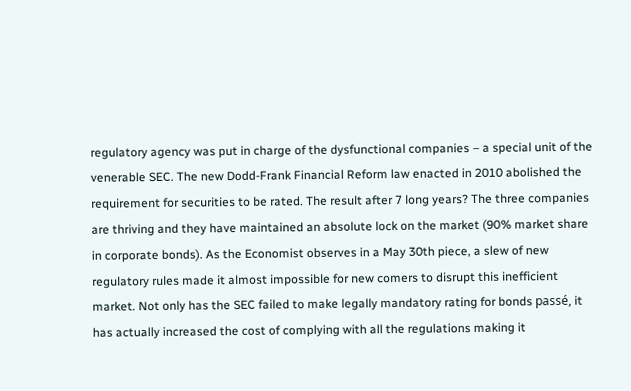regulatory agency was put in charge of the dysfunctional companies – a special unit of the venerable SEC. The new Dodd-Frank Financial Reform law enacted in 2010 abolished the requirement for securities to be rated. The result after 7 long years? The three companies are thriving and they have maintained an absolute lock on the market (90% market share in corporate bonds). As the Economist observes in a May 30th piece, a slew of new regulatory rules made it almost impossible for new comers to disrupt this inefficient market. Not only has the SEC failed to make legally mandatory rating for bonds passé, it has actually increased the cost of complying with all the regulations making it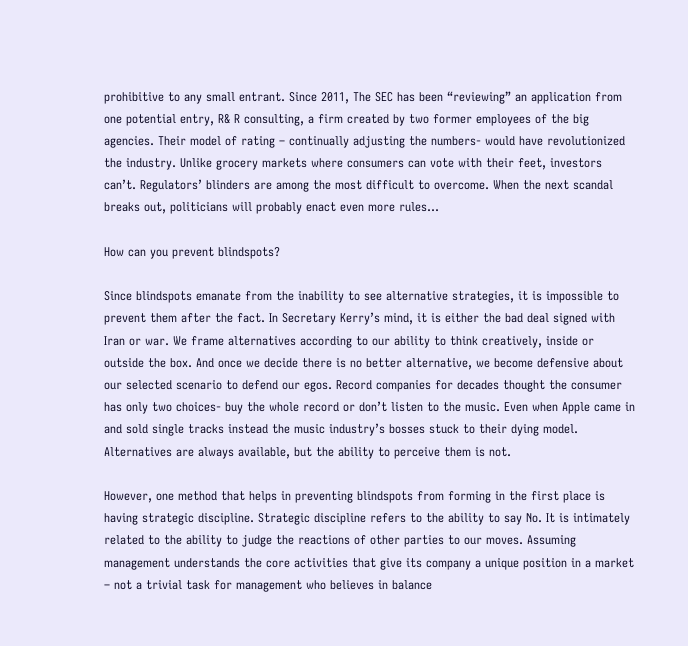prohibitive to any small entrant. Since 2011, The SEC has been “reviewing” an application from one potential entry, R& R consulting, a firm created by two former employees of the big agencies. Their model of rating – continually adjusting the numbers- would have revolutionized the industry. Unlike grocery markets where consumers can vote with their feet, investors can’t. Regulators’ blinders are among the most difficult to overcome. When the next scandal breaks out, politicians will probably enact even more rules…

How can you prevent blindspots?

Since blindspots emanate from the inability to see alternative strategies, it is impossible to prevent them after the fact. In Secretary Kerry’s mind, it is either the bad deal signed with Iran or war. We frame alternatives according to our ability to think creatively, inside or outside the box. And once we decide there is no better alternative, we become defensive about our selected scenario to defend our egos. Record companies for decades thought the consumer has only two choices- buy the whole record or don’t listen to the music. Even when Apple came in and sold single tracks instead the music industry’s bosses stuck to their dying model. Alternatives are always available, but the ability to perceive them is not.

However, one method that helps in preventing blindspots from forming in the first place is having strategic discipline. Strategic discipline refers to the ability to say No. It is intimately related to the ability to judge the reactions of other parties to our moves. Assuming management understands the core activities that give its company a unique position in a market – not a trivial task for management who believes in balance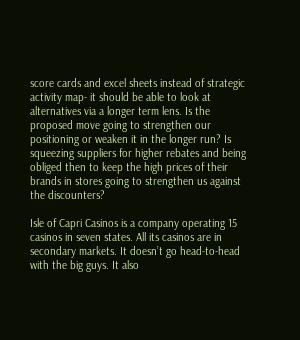score cards and excel sheets instead of strategic activity map- it should be able to look at alternatives via a longer term lens. Is the proposed move going to strengthen our positioning or weaken it in the longer run? Is squeezing suppliers for higher rebates and being obliged then to keep the high prices of their brands in stores going to strengthen us against the discounters?

Isle of Capri Casinos is a company operating 15 casinos in seven states. All its casinos are in secondary markets. It doesn’t go head-to-head with the big guys. It also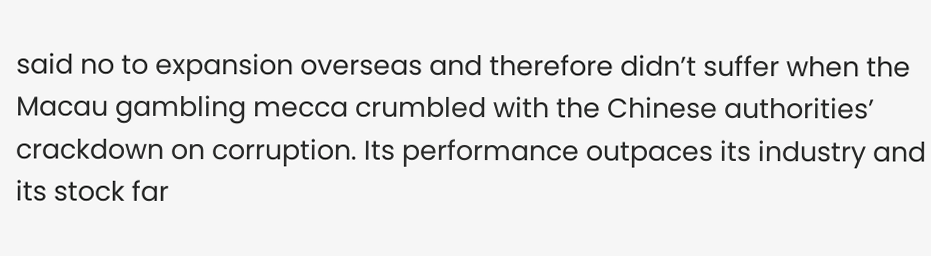said no to expansion overseas and therefore didn’t suffer when the Macau gambling mecca crumbled with the Chinese authorities’ crackdown on corruption. Its performance outpaces its industry and its stock far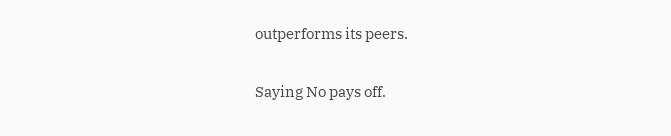outperforms its peers.

Saying No pays off.